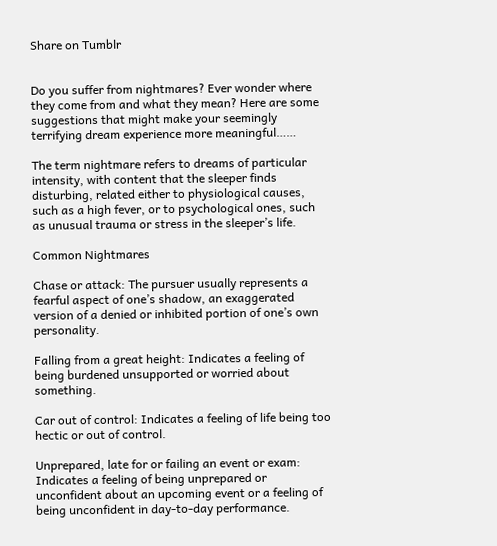Share on Tumblr


Do you suffer from nightmares? Ever wonder where they come from and what they mean? Here are some suggestions that might make your seemingly terrifying dream experience more meaningful……

The term nightmare refers to dreams of particular intensity, with content that the sleeper finds disturbing, related either to physiological causes, such as a high fever, or to psychological ones, such as unusual trauma or stress in the sleeper’s life.

Common Nightmares

Chase or attack: The pursuer usually represents a fearful aspect of one’s shadow, an exaggerated version of a denied or inhibited portion of one’s own personality.

Falling from a great height: Indicates a feeling of being burdened unsupported or worried about something.

Car out of control: Indicates a feeling of life being too hectic or out of control.

Unprepared, late for or failing an event or exam: Indicates a feeling of being unprepared or unconfident about an upcoming event or a feeling of being unconfident in day-to-day performance.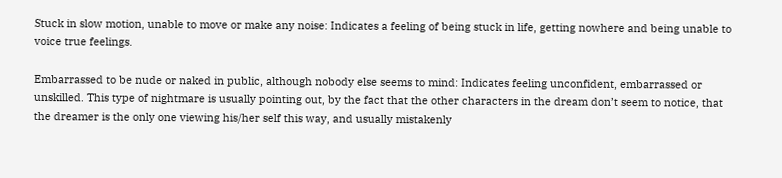Stuck in slow motion, unable to move or make any noise: Indicates a feeling of being stuck in life, getting nowhere and being unable to voice true feelings.

Embarrassed to be nude or naked in public, although nobody else seems to mind: Indicates feeling unconfident, embarrassed or unskilled. This type of nightmare is usually pointing out, by the fact that the other characters in the dream don’t seem to notice, that the dreamer is the only one viewing his/her self this way, and usually mistakenly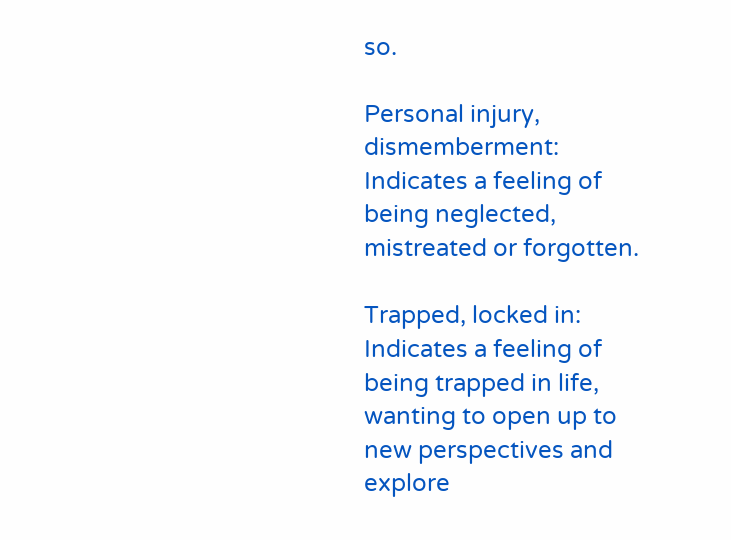so.

Personal injury, dismemberment: Indicates a feeling of being neglected, mistreated or forgotten.

Trapped, locked in: Indicates a feeling of being trapped in life, wanting to open up to new perspectives and explore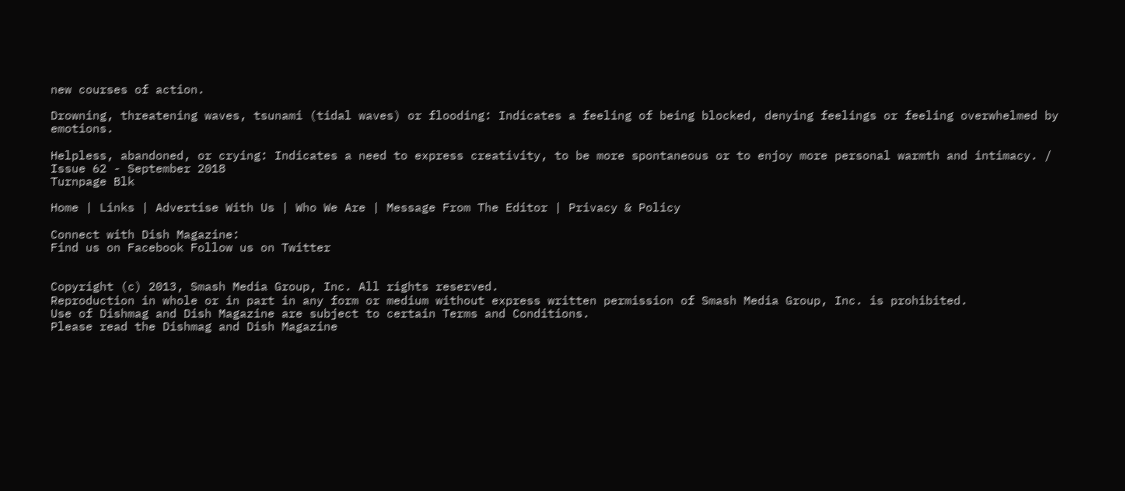new courses of action.

Drowning, threatening waves, tsunami (tidal waves) or flooding: Indicates a feeling of being blocked, denying feelings or feeling overwhelmed by emotions.

Helpless, abandoned, or crying: Indicates a need to express creativity, to be more spontaneous or to enjoy more personal warmth and intimacy. / Issue 62 - September 2018
Turnpage Blk

Home | Links | Advertise With Us | Who We Are | Message From The Editor | Privacy & Policy

Connect with Dish Magazine:
Find us on Facebook Follow us on Twitter


Copyright (c) 2013, Smash Media Group, Inc. All rights reserved.
Reproduction in whole or in part in any form or medium without express written permission of Smash Media Group, Inc. is prohibited.
Use of Dishmag and Dish Magazine are subject to certain Terms and Conditions.
Please read the Dishmag and Dish Magazine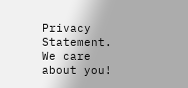Privacy Statement. We care about you!